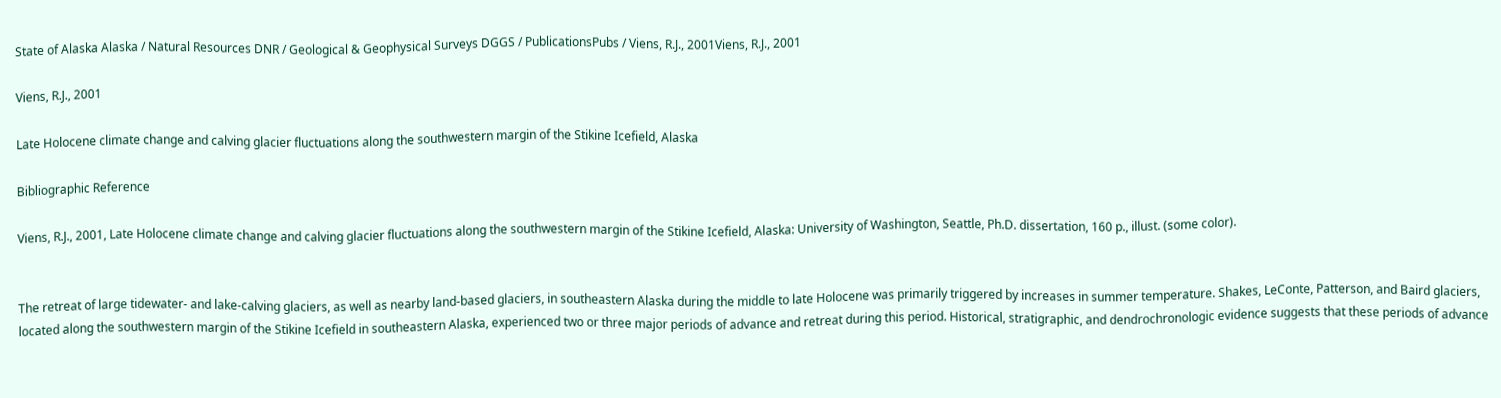State of Alaska Alaska / Natural Resources DNR / Geological & Geophysical Surveys DGGS / PublicationsPubs / Viens, R.J., 2001Viens, R.J., 2001

Viens, R.J., 2001

Late Holocene climate change and calving glacier fluctuations along the southwestern margin of the Stikine Icefield, Alaska

Bibliographic Reference

Viens, R.J., 2001, Late Holocene climate change and calving glacier fluctuations along the southwestern margin of the Stikine Icefield, Alaska: University of Washington, Seattle, Ph.D. dissertation, 160 p., illust. (some color).


The retreat of large tidewater- and lake-calving glaciers, as well as nearby land-based glaciers, in southeastern Alaska during the middle to late Holocene was primarily triggered by increases in summer temperature. Shakes, LeConte, Patterson, and Baird glaciers, located along the southwestern margin of the Stikine Icefield in southeastern Alaska, experienced two or three major periods of advance and retreat during this period. Historical, stratigraphic, and dendrochronologic evidence suggests that these periods of advance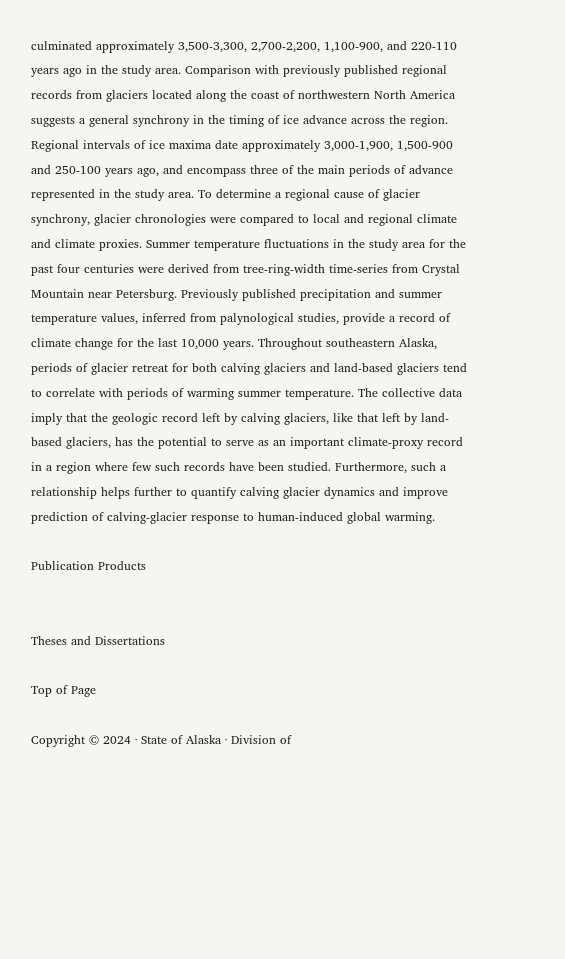culminated approximately 3,500-3,300, 2,700-2,200, 1,100-900, and 220-110 years ago in the study area. Comparison with previously published regional records from glaciers located along the coast of northwestern North America suggests a general synchrony in the timing of ice advance across the region. Regional intervals of ice maxima date approximately 3,000-1,900, 1,500-900 and 250-100 years ago, and encompass three of the main periods of advance represented in the study area. To determine a regional cause of glacier synchrony, glacier chronologies were compared to local and regional climate and climate proxies. Summer temperature fluctuations in the study area for the past four centuries were derived from tree-ring-width time-series from Crystal Mountain near Petersburg. Previously published precipitation and summer temperature values, inferred from palynological studies, provide a record of climate change for the last 10,000 years. Throughout southeastern Alaska, periods of glacier retreat for both calving glaciers and land-based glaciers tend to correlate with periods of warming summer temperature. The collective data imply that the geologic record left by calving glaciers, like that left by land-based glaciers, has the potential to serve as an important climate-proxy record in a region where few such records have been studied. Furthermore, such a relationship helps further to quantify calving glacier dynamics and improve prediction of calving-glacier response to human-induced global warming.

Publication Products


Theses and Dissertations

Top of Page

Copyright © 2024 · State of Alaska · Division of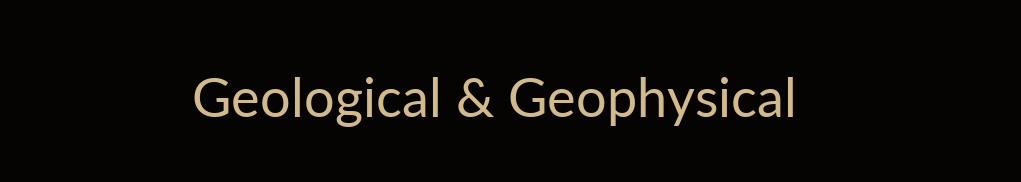Geological & Geophysical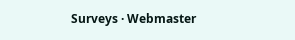Surveys · Webmaster